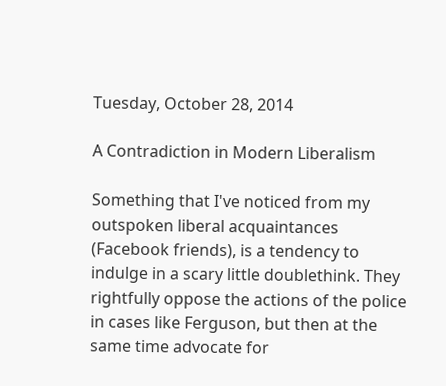Tuesday, October 28, 2014

A Contradiction in Modern Liberalism

Something that I've noticed from my outspoken liberal acquaintances (Facebook friends), is a tendency to indulge in a scary little doublethink. They rightfully oppose the actions of the police in cases like Ferguson, but then at the same time advocate for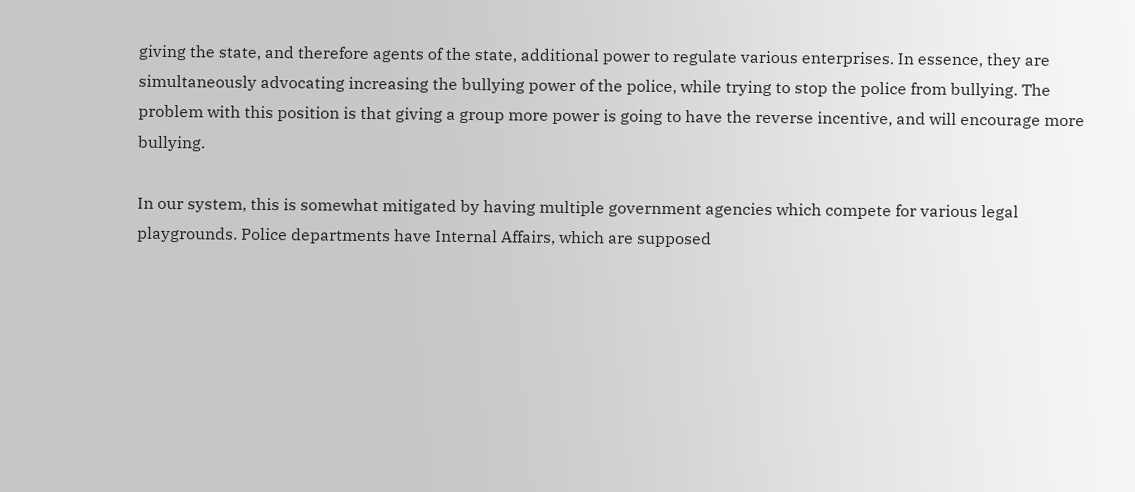giving the state, and therefore agents of the state, additional power to regulate various enterprises. In essence, they are simultaneously advocating increasing the bullying power of the police, while trying to stop the police from bullying. The problem with this position is that giving a group more power is going to have the reverse incentive, and will encourage more bullying.

In our system, this is somewhat mitigated by having multiple government agencies which compete for various legal playgrounds. Police departments have Internal Affairs, which are supposed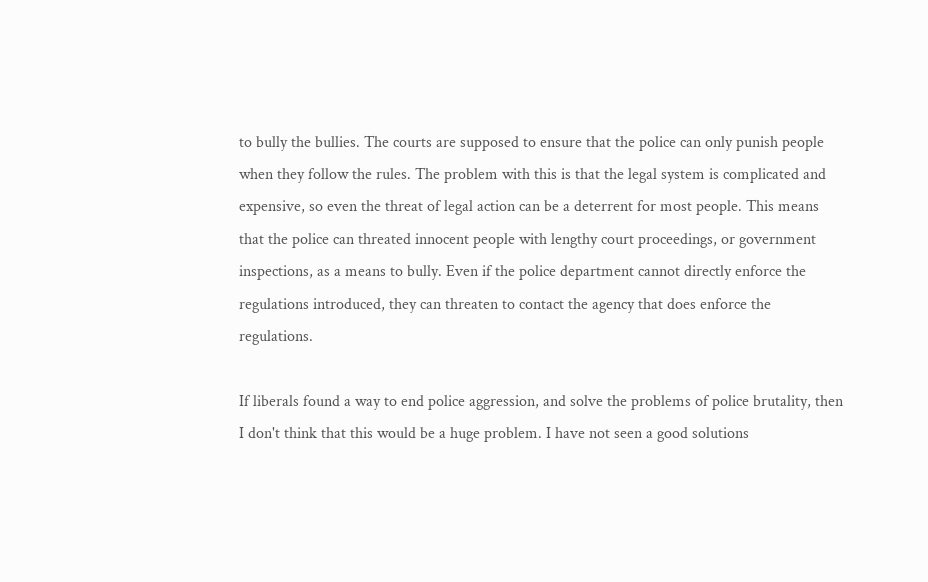to bully the bullies. The courts are supposed to ensure that the police can only punish people when they follow the rules. The problem with this is that the legal system is complicated and expensive, so even the threat of legal action can be a deterrent for most people. This means that the police can threated innocent people with lengthy court proceedings, or government inspections, as a means to bully. Even if the police department cannot directly enforce the regulations introduced, they can threaten to contact the agency that does enforce the regulations.

If liberals found a way to end police aggression, and solve the problems of police brutality, then I don't think that this would be a huge problem. I have not seen a good solutions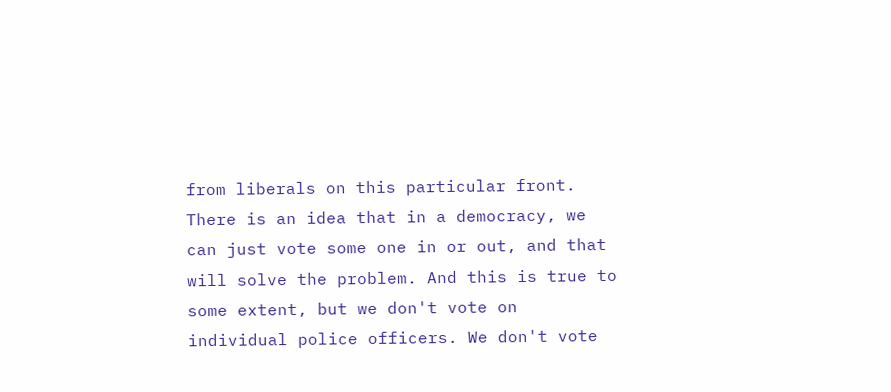from liberals on this particular front. There is an idea that in a democracy, we can just vote some one in or out, and that will solve the problem. And this is true to some extent, but we don't vote on individual police officers. We don't vote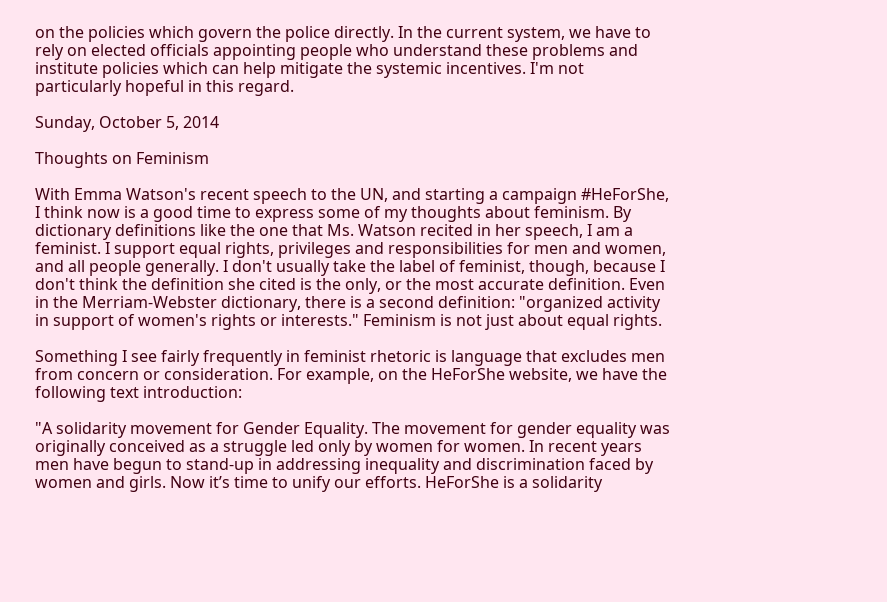on the policies which govern the police directly. In the current system, we have to rely on elected officials appointing people who understand these problems and institute policies which can help mitigate the systemic incentives. I'm not particularly hopeful in this regard.

Sunday, October 5, 2014

Thoughts on Feminism

With Emma Watson's recent speech to the UN, and starting a campaign #HeForShe, I think now is a good time to express some of my thoughts about feminism. By dictionary definitions like the one that Ms. Watson recited in her speech, I am a feminist. I support equal rights, privileges and responsibilities for men and women, and all people generally. I don't usually take the label of feminist, though, because I don't think the definition she cited is the only, or the most accurate definition. Even in the Merriam-Webster dictionary, there is a second definition: "organized activity in support of women's rights or interests." Feminism is not just about equal rights.

Something I see fairly frequently in feminist rhetoric is language that excludes men from concern or consideration. For example, on the HeForShe website, we have the following text introduction:

"A solidarity movement for Gender Equality. The movement for gender equality was originally conceived as a struggle led only by women for women. In recent years men have begun to stand-up in addressing inequality and discrimination faced by women and girls. Now it’s time to unify our efforts. HeForShe is a solidarity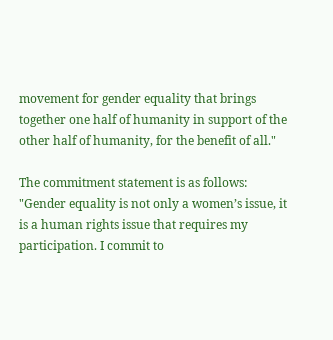movement for gender equality that brings together one half of humanity in support of the other half of humanity, for the benefit of all."

The commitment statement is as follows:
"Gender equality is not only a women’s issue, it is a human rights issue that requires my participation. I commit to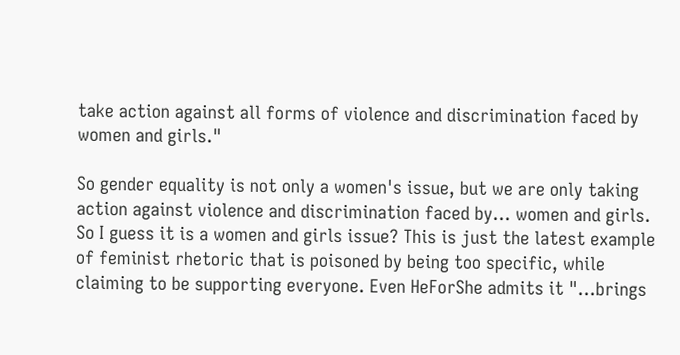take action against all forms of violence and discrimination faced by women and girls."

So gender equality is not only a women's issue, but we are only taking action against violence and discrimination faced by... women and girls. So I guess it is a women and girls issue? This is just the latest example of feminist rhetoric that is poisoned by being too specific, while claiming to be supporting everyone. Even HeForShe admits it "...brings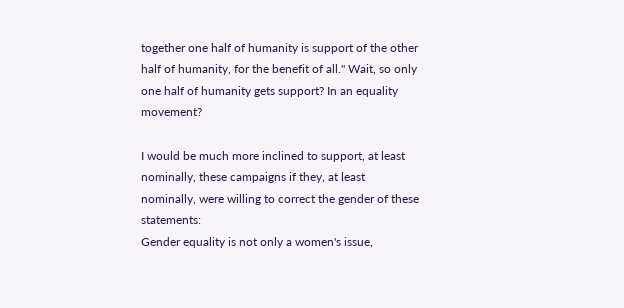together one half of humanity is support of the other half of humanity, for the benefit of all." Wait, so only one half of humanity gets support? In an equality movement?

I would be much more inclined to support, at least nominally, these campaigns if they, at least nominally, were willing to correct the gender of these statements:
Gender equality is not only a women's issue,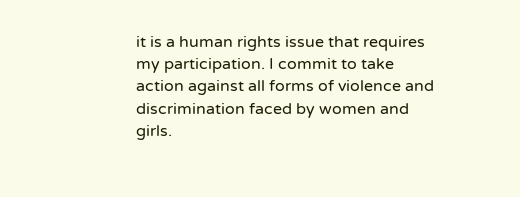it is a human rights issue that requires my participation. I commit to take action against all forms of violence and discrimination faced by women and girls.